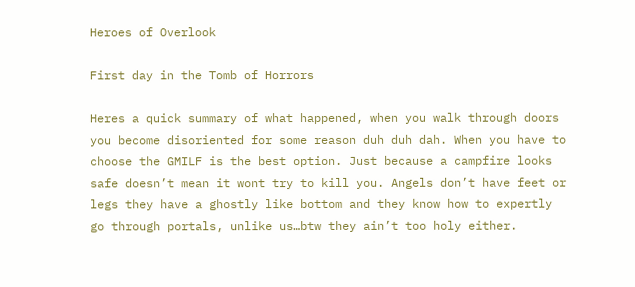Heroes of Overlook

First day in the Tomb of Horrors

Heres a quick summary of what happened, when you walk through doors you become disoriented for some reason duh duh dah. When you have to choose the GMILF is the best option. Just because a campfire looks safe doesn’t mean it wont try to kill you. Angels don’t have feet or legs they have a ghostly like bottom and they know how to expertly go through portals, unlike us…btw they ain’t too holy either.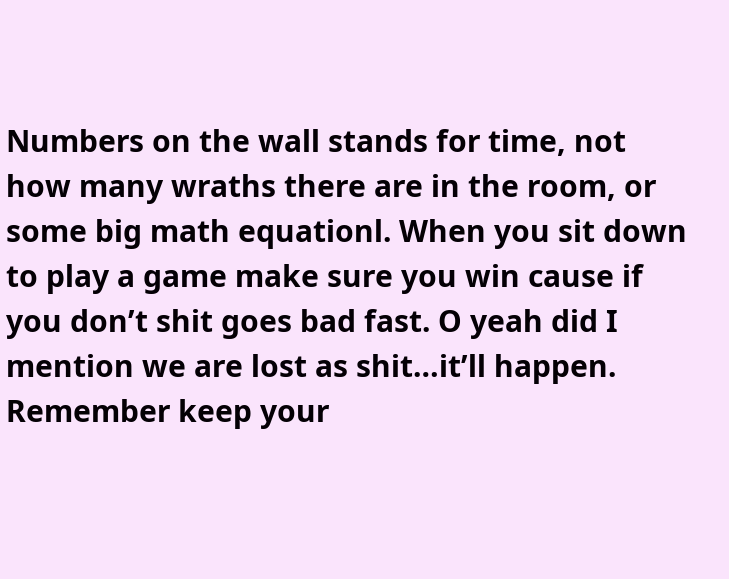Numbers on the wall stands for time, not how many wraths there are in the room, or some big math equationl. When you sit down to play a game make sure you win cause if you don’t shit goes bad fast. O yeah did I mention we are lost as shit…it’ll happen. Remember keep your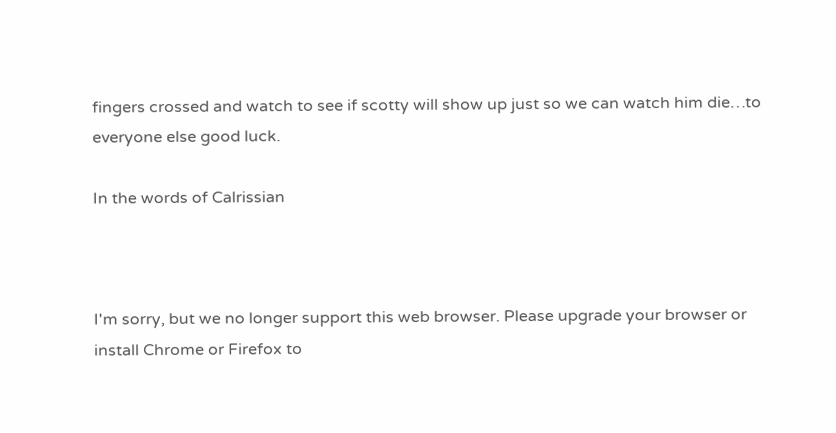fingers crossed and watch to see if scotty will show up just so we can watch him die…to everyone else good luck.

In the words of Calrissian



I'm sorry, but we no longer support this web browser. Please upgrade your browser or install Chrome or Firefox to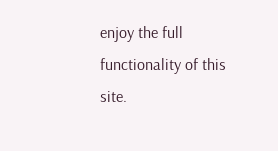enjoy the full functionality of this site.